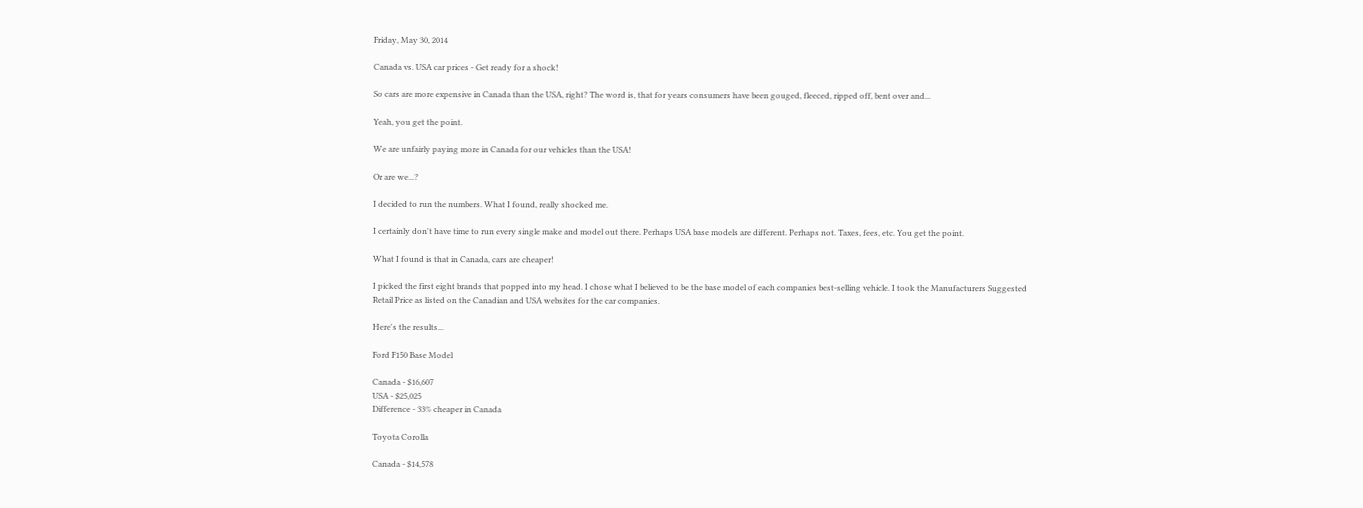Friday, May 30, 2014

Canada vs. USA car prices - Get ready for a shock!

So cars are more expensive in Canada than the USA, right? The word is, that for years consumers have been gouged, fleeced, ripped off, bent over and...

Yeah, you get the point.

We are unfairly paying more in Canada for our vehicles than the USA!

Or are we...?

I decided to run the numbers. What I found, really shocked me.

I certainly don't have time to run every single make and model out there. Perhaps USA base models are different. Perhaps not. Taxes, fees, etc. You get the point.

What I found is that in Canada, cars are cheaper!

I picked the first eight brands that popped into my head. I chose what I believed to be the base model of each companies best-selling vehicle. I took the Manufacturers Suggested Retail Price as listed on the Canadian and USA websites for the car companies.

Here's the results...

Ford F150 Base Model

Canada - $16,607
USA - $25,025
Difference - 33% cheaper in Canada

Toyota Corolla

Canada - $14,578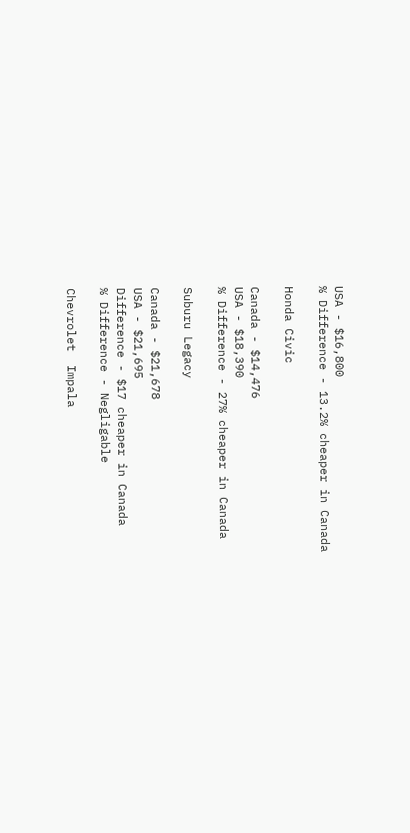USA - $16,800
% Difference - 13.2% cheaper in Canada

Honda Civic

Canada - $14,476
USA - $18,390
% Difference - 27% cheaper in Canada

Suburu Legacy

Canada - $21,678
USA - $21,695
Difference - $17 cheaper in Canada
% Difference - Negligable

Chevrolet  Impala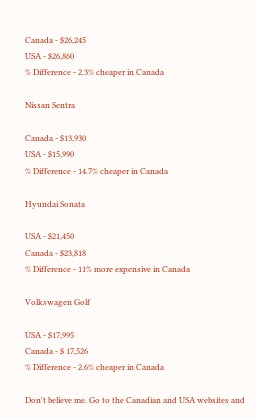Canada - $26,245
USA - $26,860
% Difference - 2.3% cheaper in Canada

Nissan Sentra

Canada - $13,930
USA - $15,990
% Difference - 14.7% cheaper in Canada

Hyundai Sonata

USA - $21,450
Canada - $23,818
% Difference - 11% more expensive in Canada

Volkswagen Golf

USA - $17,995
Canada - $ 17,526
% Difference - 2.6% cheaper in Canada

Don't believe me. Go to the Canadian and USA websites and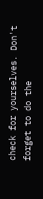check for yourselves. Don't forget to do the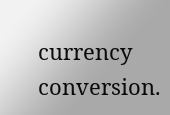currency conversion.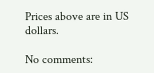Prices above are in US dollars.

No comments: